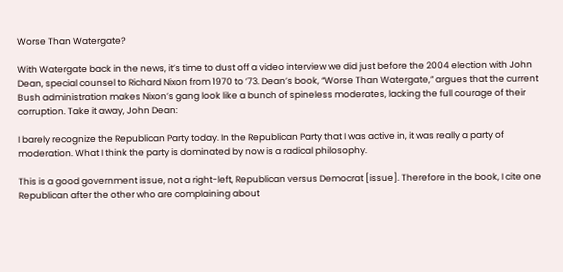Worse Than Watergate?

With Watergate back in the news, it’s time to dust off a video interview we did just before the 2004 election with John Dean, special counsel to Richard Nixon from 1970 to ’73. Dean’s book, “Worse Than Watergate,” argues that the current Bush administration makes Nixon’s gang look like a bunch of spineless moderates, lacking the full courage of their corruption. Take it away, John Dean:

I barely recognize the Republican Party today. In the Republican Party that I was active in, it was really a party of moderation. What I think the party is dominated by now is a radical philosophy.

This is a good government issue, not a right-left, Republican versus Democrat [issue]. Therefore in the book, I cite one Republican after the other who are complaining about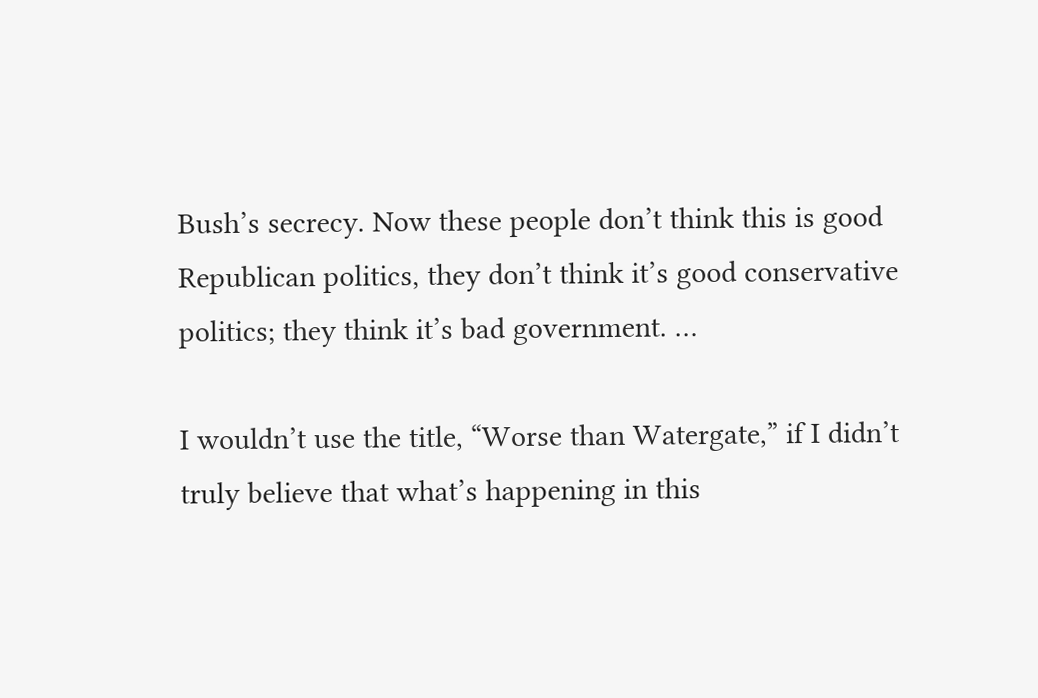Bush’s secrecy. Now these people don’t think this is good Republican politics, they don’t think it’s good conservative politics; they think it’s bad government. …

I wouldn’t use the title, “Worse than Watergate,” if I didn’t truly believe that what’s happening in this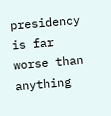presidency is far worse than anything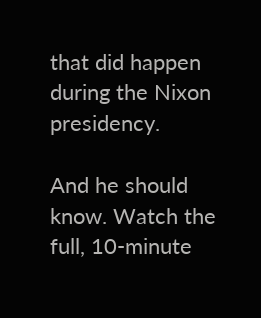that did happen during the Nixon presidency.

And he should know. Watch the full, 10-minute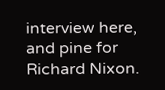interview here, and pine for Richard Nixon.